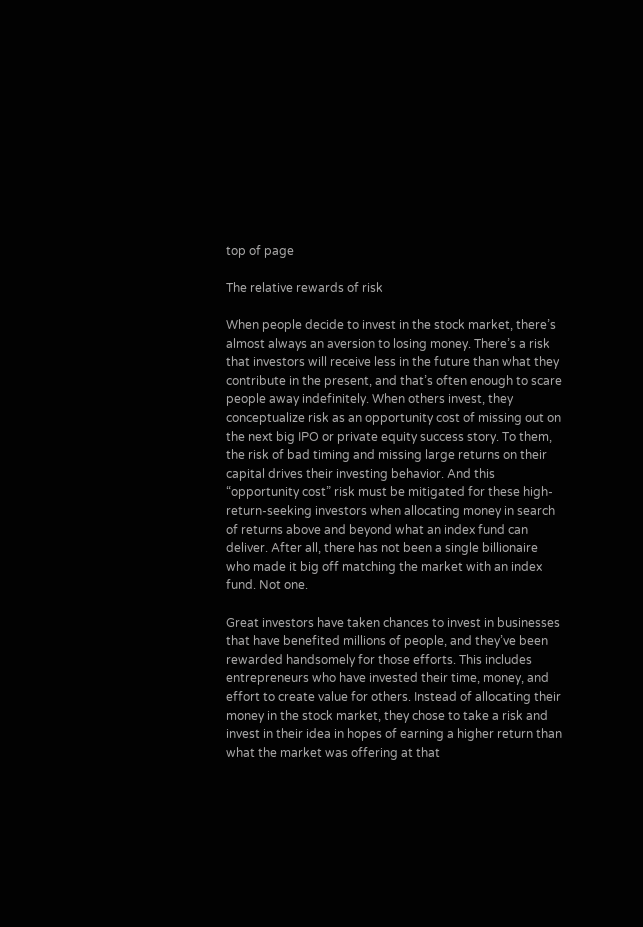top of page

The relative rewards of risk

When people decide to invest in the stock market, there’s almost always an aversion to losing money. There’s a risk that investors will receive less in the future than what they contribute in the present, and that’s often enough to scare people away indefinitely. When others invest, they conceptualize risk as an opportunity cost of missing out on the next big IPO or private equity success story. To them, the risk of bad timing and missing large returns on their capital drives their investing behavior. And this “opportunity cost” risk must be mitigated for these high-return-seeking investors when allocating money in search of returns above and beyond what an index fund can deliver. After all, there has not been a single billionaire who made it big off matching the market with an index fund. Not one.

Great investors have taken chances to invest in businesses that have benefited millions of people, and they’ve been rewarded handsomely for those efforts. This includes entrepreneurs who have invested their time, money, and effort to create value for others. Instead of allocating their money in the stock market, they chose to take a risk and invest in their idea in hopes of earning a higher return than what the market was offering at that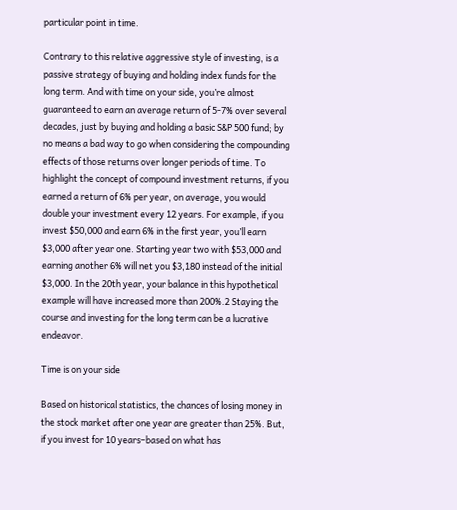particular point in time.

Contrary to this relative aggressive style of investing, is a passive strategy of buying and holding index funds for the long term. And with time on your side, you’re almost guaranteed to earn an average return of 5-7% over several decades, just by buying and holding a basic S&P 500 fund; by no means a bad way to go when considering the compounding effects of those returns over longer periods of time. To highlight the concept of compound investment returns, if you earned a return of 6% per year, on average, you would double your investment every 12 years. For example, if you invest $50,000 and earn 6% in the first year, you’ll earn $3,000 after year one. Starting year two with $53,000 and earning another 6% will net you $3,180 instead of the initial $3,000. In the 20th year, your balance in this hypothetical example will have increased more than 200%.2 Staying the course and investing for the long term can be a lucrative endeavor.

Time is on your side

Based on historical statistics, the chances of losing money in the stock market after one year are greater than 25%. But, if you invest for 10 years–based on what has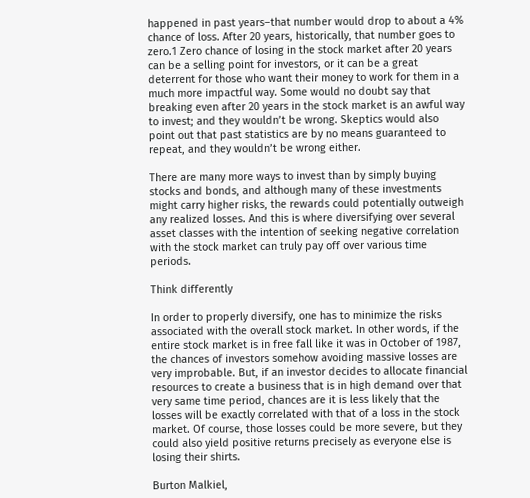happened in past years–that number would drop to about a 4% chance of loss. After 20 years, historically, that number goes to zero.1 Zero chance of losing in the stock market after 20 years can be a selling point for investors, or it can be a great deterrent for those who want their money to work for them in a much more impactful way. Some would no doubt say that breaking even after 20 years in the stock market is an awful way to invest; and they wouldn’t be wrong. Skeptics would also point out that past statistics are by no means guaranteed to repeat, and they wouldn’t be wrong either.

There are many more ways to invest than by simply buying stocks and bonds, and although many of these investments might carry higher risks, the rewards could potentially outweigh any realized losses. And this is where diversifying over several asset classes with the intention of seeking negative correlation with the stock market can truly pay off over various time periods.

Think differently

In order to properly diversify, one has to minimize the risks associated with the overall stock market. In other words, if the entire stock market is in free fall like it was in October of 1987, the chances of investors somehow avoiding massive losses are very improbable. But, if an investor decides to allocate financial resources to create a business that is in high demand over that very same time period, chances are it is less likely that the losses will be exactly correlated with that of a loss in the stock market. Of course, those losses could be more severe, but they could also yield positive returns precisely as everyone else is losing their shirts.

Burton Malkiel,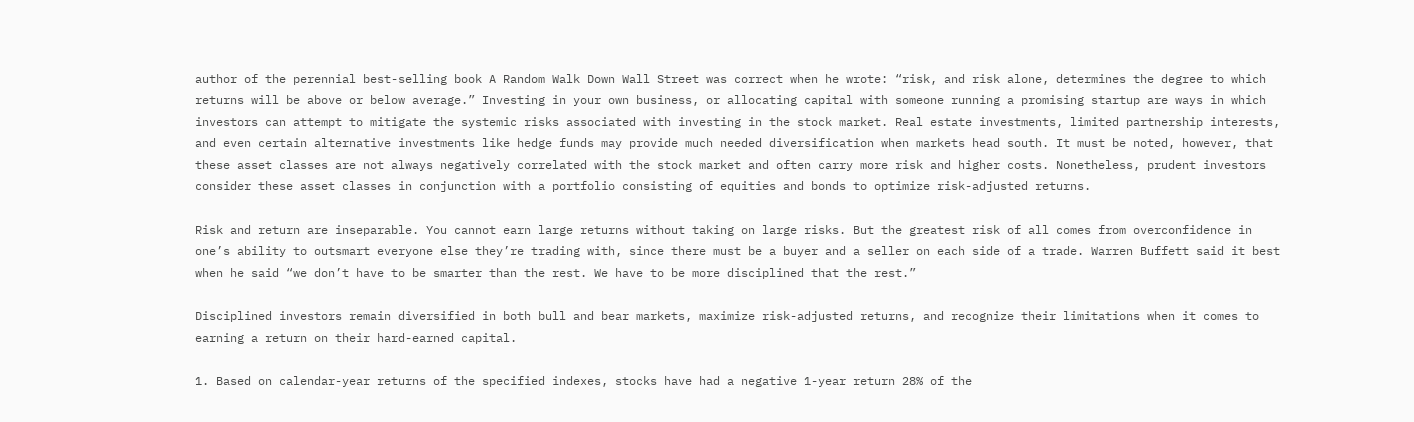author of the perennial best-selling book A Random Walk Down Wall Street was correct when he wrote: “risk, and risk alone, determines the degree to which returns will be above or below average.” Investing in your own business, or allocating capital with someone running a promising startup are ways in which investors can attempt to mitigate the systemic risks associated with investing in the stock market. Real estate investments, limited partnership interests, and even certain alternative investments like hedge funds may provide much needed diversification when markets head south. It must be noted, however, that these asset classes are not always negatively correlated with the stock market and often carry more risk and higher costs. Nonetheless, prudent investors consider these asset classes in conjunction with a portfolio consisting of equities and bonds to optimize risk-adjusted returns.

Risk and return are inseparable. You cannot earn large returns without taking on large risks. But the greatest risk of all comes from overconfidence in one’s ability to outsmart everyone else they’re trading with, since there must be a buyer and a seller on each side of a trade. Warren Buffett said it best when he said “we don’t have to be smarter than the rest. We have to be more disciplined that the rest.”

Disciplined investors remain diversified in both bull and bear markets, maximize risk-adjusted returns, and recognize their limitations when it comes to earning a return on their hard-earned capital.

1. Based on calendar-year returns of the specified indexes, stocks have had a negative 1-year return 28% of the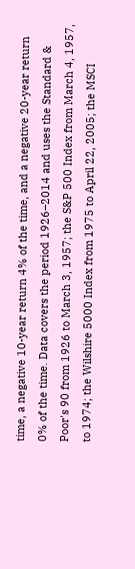time, a negative 10-year return 4% of the time, and a negative 20-year return 0% of the time. Data covers the period 1926–2014 and uses the Standard & Poor's 90 from 1926 to March 3, 1957; the S&P 500 Index from March 4, 1957, to 1974; the Wilshire 5000 Index from 1975 to April 22, 2005; the MSCI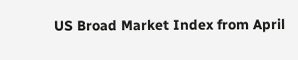US Broad Market Index from April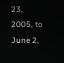23, 2005, to June 2,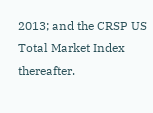2013; and the CRSP US Total Market Index thereafter.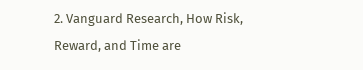2. Vanguard Research, How Risk, Reward, and Time are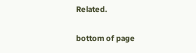Related.

bottom of page